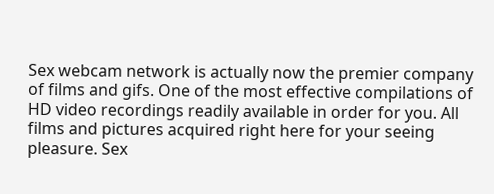Sex webcam network is actually now the premier company of films and gifs. One of the most effective compilations of HD video recordings readily available in order for you. All films and pictures acquired right here for your seeing pleasure. Sex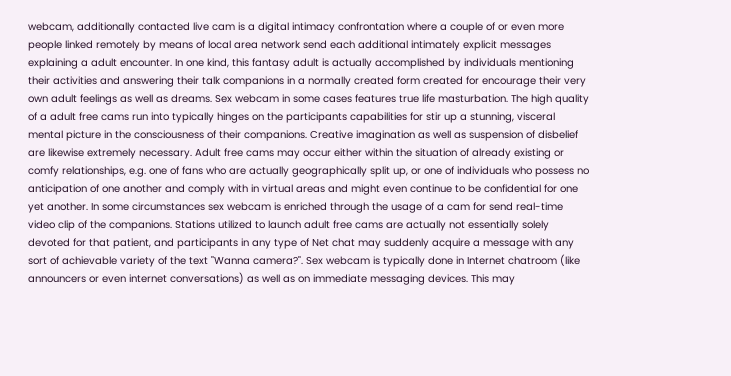webcam, additionally contacted live cam is a digital intimacy confrontation where a couple of or even more people linked remotely by means of local area network send each additional intimately explicit messages explaining a adult encounter. In one kind, this fantasy adult is actually accomplished by individuals mentioning their activities and answering their talk companions in a normally created form created for encourage their very own adult feelings as well as dreams. Sex webcam in some cases features true life masturbation. The high quality of a adult free cams run into typically hinges on the participants capabilities for stir up a stunning, visceral mental picture in the consciousness of their companions. Creative imagination as well as suspension of disbelief are likewise extremely necessary. Adult free cams may occur either within the situation of already existing or comfy relationships, e.g. one of fans who are actually geographically split up, or one of individuals who possess no anticipation of one another and comply with in virtual areas and might even continue to be confidential for one yet another. In some circumstances sex webcam is enriched through the usage of a cam for send real-time video clip of the companions. Stations utilized to launch adult free cams are actually not essentially solely devoted for that patient, and participants in any type of Net chat may suddenly acquire a message with any sort of achievable variety of the text "Wanna camera?". Sex webcam is typically done in Internet chatroom (like announcers or even internet conversations) as well as on immediate messaging devices. This may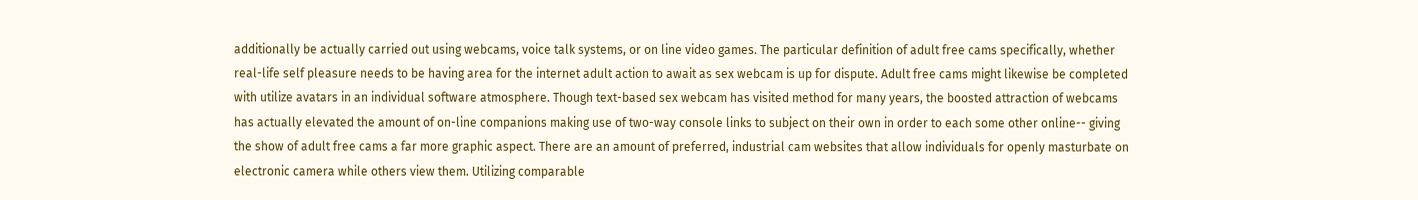additionally be actually carried out using webcams, voice talk systems, or on line video games. The particular definition of adult free cams specifically, whether real-life self pleasure needs to be having area for the internet adult action to await as sex webcam is up for dispute. Adult free cams might likewise be completed with utilize avatars in an individual software atmosphere. Though text-based sex webcam has visited method for many years, the boosted attraction of webcams has actually elevated the amount of on-line companions making use of two-way console links to subject on their own in order to each some other online-- giving the show of adult free cams a far more graphic aspect. There are an amount of preferred, industrial cam websites that allow individuals for openly masturbate on electronic camera while others view them. Utilizing comparable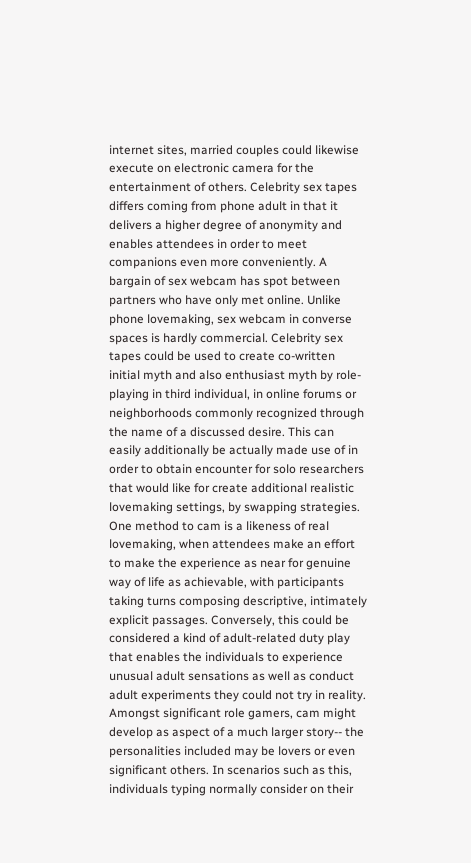internet sites, married couples could likewise execute on electronic camera for the entertainment of others. Celebrity sex tapes differs coming from phone adult in that it delivers a higher degree of anonymity and enables attendees in order to meet companions even more conveniently. A bargain of sex webcam has spot between partners who have only met online. Unlike phone lovemaking, sex webcam in converse spaces is hardly commercial. Celebrity sex tapes could be used to create co-written initial myth and also enthusiast myth by role-playing in third individual, in online forums or neighborhoods commonly recognized through the name of a discussed desire. This can easily additionally be actually made use of in order to obtain encounter for solo researchers that would like for create additional realistic lovemaking settings, by swapping strategies. One method to cam is a likeness of real lovemaking, when attendees make an effort to make the experience as near for genuine way of life as achievable, with participants taking turns composing descriptive, intimately explicit passages. Conversely, this could be considered a kind of adult-related duty play that enables the individuals to experience unusual adult sensations as well as conduct adult experiments they could not try in reality. Amongst significant role gamers, cam might develop as aspect of a much larger story-- the personalities included may be lovers or even significant others. In scenarios such as this, individuals typing normally consider on their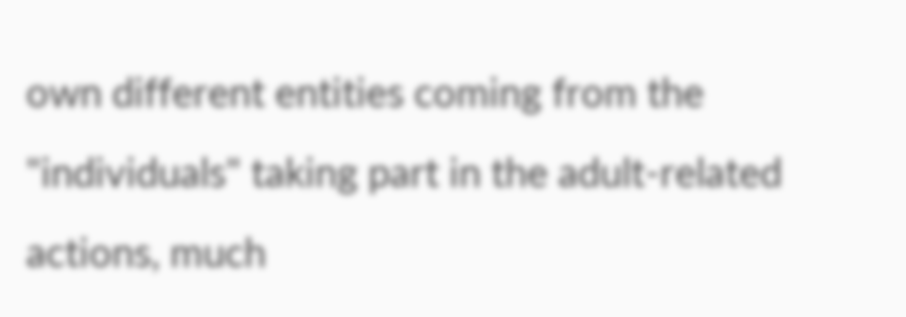own different entities coming from the "individuals" taking part in the adult-related actions, much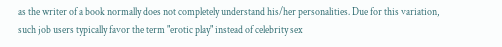as the writer of a book normally does not completely understand his/her personalities. Due for this variation, such job users typically favor the term "erotic play" instead of celebrity sex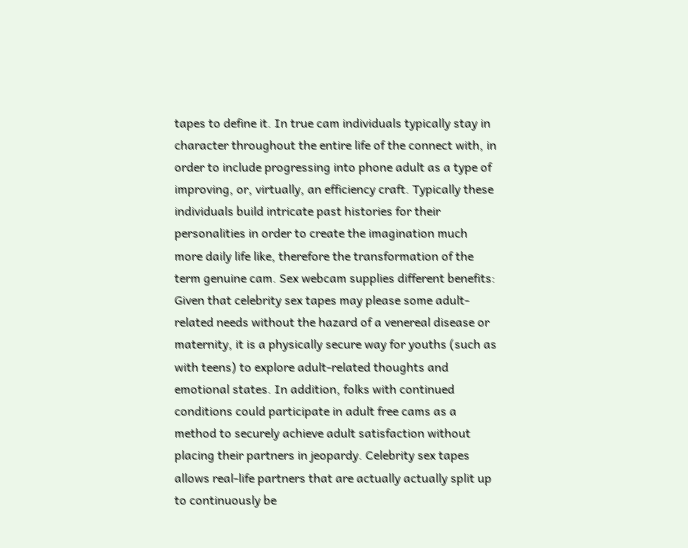tapes to define it. In true cam individuals typically stay in character throughout the entire life of the connect with, in order to include progressing into phone adult as a type of improving, or, virtually, an efficiency craft. Typically these individuals build intricate past histories for their personalities in order to create the imagination much more daily life like, therefore the transformation of the term genuine cam. Sex webcam supplies different benefits: Given that celebrity sex tapes may please some adult-related needs without the hazard of a venereal disease or maternity, it is a physically secure way for youths (such as with teens) to explore adult-related thoughts and emotional states. In addition, folks with continued conditions could participate in adult free cams as a method to securely achieve adult satisfaction without placing their partners in jeopardy. Celebrity sex tapes allows real-life partners that are actually actually split up to continuously be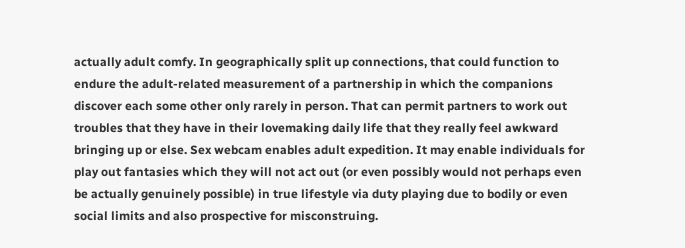actually adult comfy. In geographically split up connections, that could function to endure the adult-related measurement of a partnership in which the companions discover each some other only rarely in person. That can permit partners to work out troubles that they have in their lovemaking daily life that they really feel awkward bringing up or else. Sex webcam enables adult expedition. It may enable individuals for play out fantasies which they will not act out (or even possibly would not perhaps even be actually genuinely possible) in true lifestyle via duty playing due to bodily or even social limits and also prospective for misconstruing.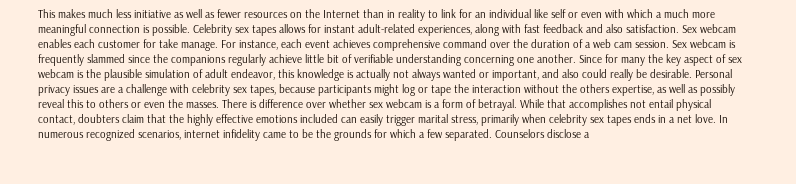This makes much less initiative as well as fewer resources on the Internet than in reality to link for an individual like self or even with which a much more meaningful connection is possible. Celebrity sex tapes allows for instant adult-related experiences, along with fast feedback and also satisfaction. Sex webcam enables each customer for take manage. For instance, each event achieves comprehensive command over the duration of a web cam session. Sex webcam is frequently slammed since the companions regularly achieve little bit of verifiable understanding concerning one another. Since for many the key aspect of sex webcam is the plausible simulation of adult endeavor, this knowledge is actually not always wanted or important, and also could really be desirable. Personal privacy issues are a challenge with celebrity sex tapes, because participants might log or tape the interaction without the others expertise, as well as possibly reveal this to others or even the masses. There is difference over whether sex webcam is a form of betrayal. While that accomplishes not entail physical contact, doubters claim that the highly effective emotions included can easily trigger marital stress, primarily when celebrity sex tapes ends in a net love. In numerous recognized scenarios, internet infidelity came to be the grounds for which a few separated. Counselors disclose a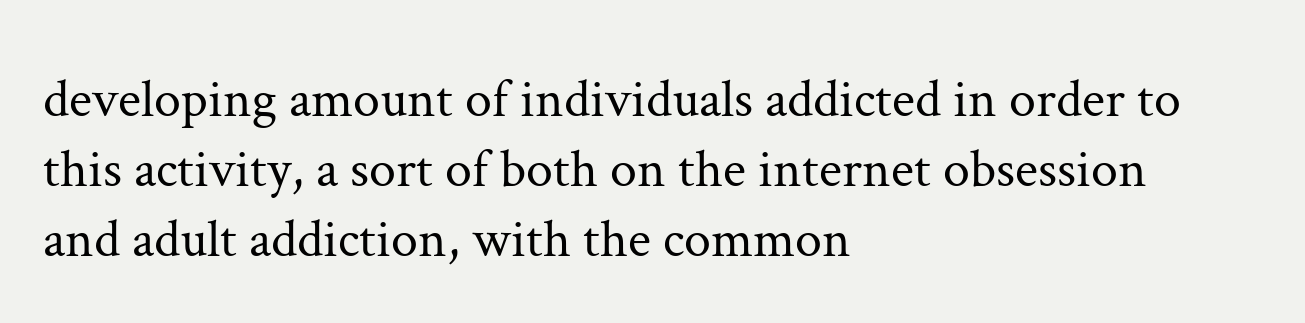developing amount of individuals addicted in order to this activity, a sort of both on the internet obsession and adult addiction, with the common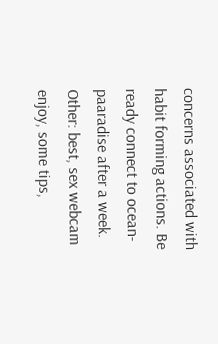concerns associated with habit forming actions. Be ready connect to ocean-paaradise after a week.
Other: best, sex webcam enjoy, some tips,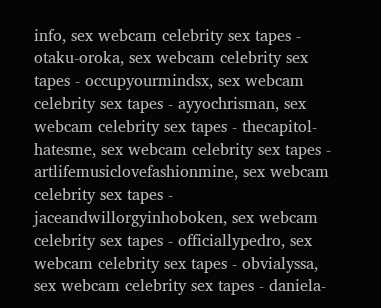info, sex webcam celebrity sex tapes - otaku-oroka, sex webcam celebrity sex tapes - occupyourmindsx, sex webcam celebrity sex tapes - ayyochrisman, sex webcam celebrity sex tapes - thecapitol-hatesme, sex webcam celebrity sex tapes - artlifemusiclovefashionmine, sex webcam celebrity sex tapes - jaceandwillorgyinhoboken, sex webcam celebrity sex tapes - officiallypedro, sex webcam celebrity sex tapes - obvialyssa, sex webcam celebrity sex tapes - daniela-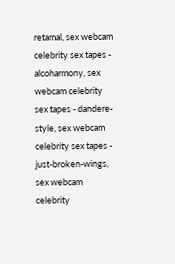retamal, sex webcam celebrity sex tapes - alcoharmony, sex webcam celebrity sex tapes - dandere-style, sex webcam celebrity sex tapes - just-broken-wings, sex webcam celebrity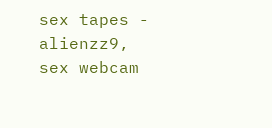sex tapes - alienzz9, sex webcam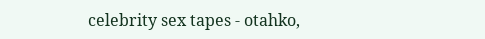celebrity sex tapes - otahko,